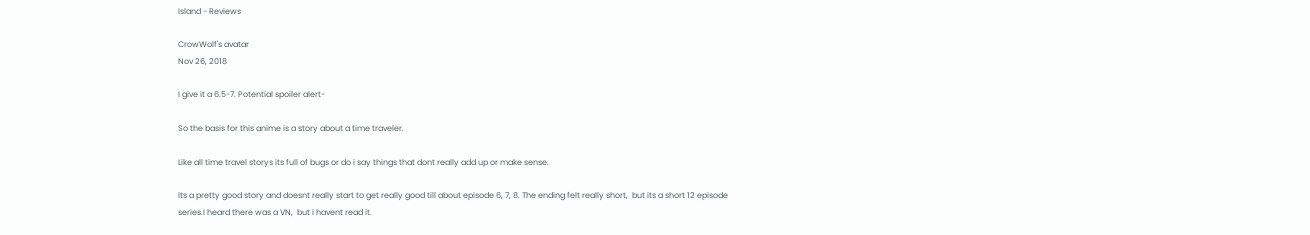Island - Reviews

CrowWolf's avatar
Nov 26, 2018

I give it a 6.5-7. Potential spoiler alert-

So the basis for this anime is a story about a time traveler.

Like all time travel storys its full of bugs or do i say things that dont really add up or make sense.

Its a pretty good story and doesnt really start to get really good till about episode 6, 7, 8. The ending felt really short,  but its a short 12 episode series.I heard there was a VN,  but i havent read it.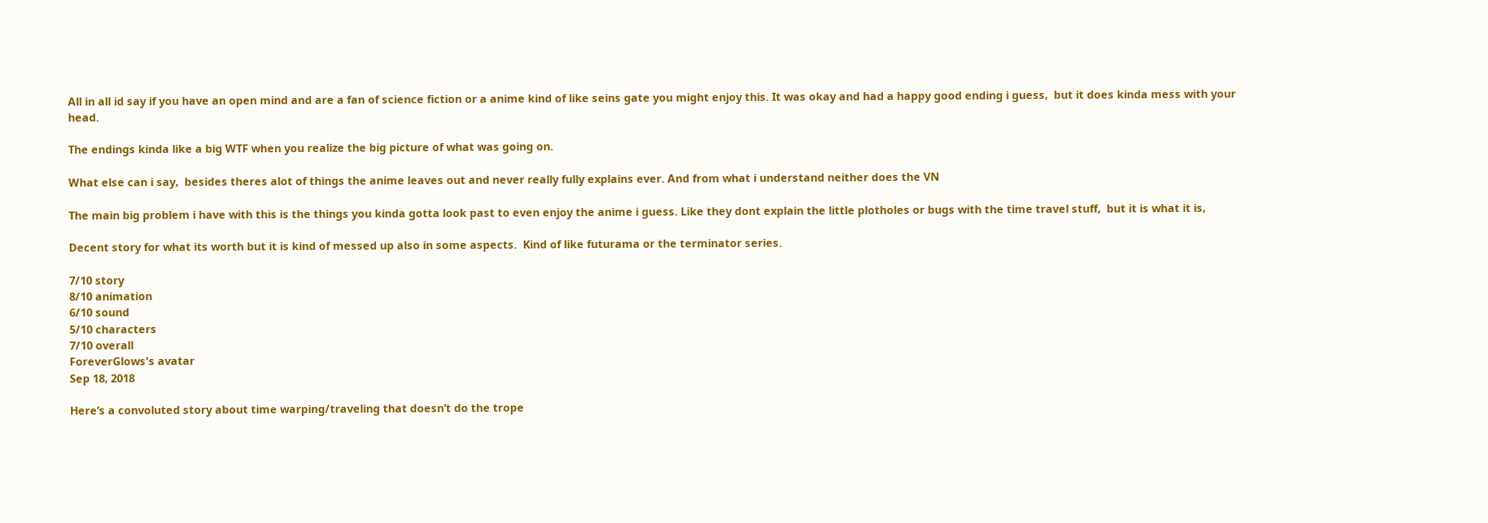All in all id say if you have an open mind and are a fan of science fiction or a anime kind of like seins gate you might enjoy this. It was okay and had a happy good ending i guess,  but it does kinda mess with your head.

The endings kinda like a big WTF when you realize the big picture of what was going on.

What else can i say,  besides theres alot of things the anime leaves out and never really fully explains ever. And from what i understand neither does the VN

The main big problem i have with this is the things you kinda gotta look past to even enjoy the anime i guess. Like they dont explain the little plotholes or bugs with the time travel stuff,  but it is what it is,

Decent story for what its worth but it is kind of messed up also in some aspects.  Kind of like futurama or the terminator series.

7/10 story
8/10 animation
6/10 sound
5/10 characters
7/10 overall
ForeverGlows's avatar
Sep 18, 2018

Here’s a convoluted story about time warping/traveling that doesn’t do the trope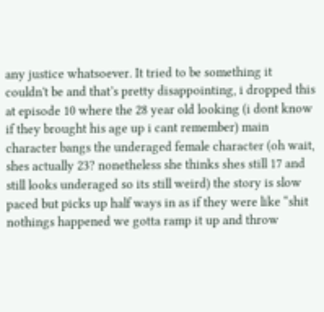any justice whatsoever. It tried to be something it couldn't be and that’s pretty disappointing, i dropped this at episode 10 where the 28 year old looking (i dont know if they brought his age up i cant remember) main character bangs the underaged female character (oh wait, shes actually 23? nonetheless she thinks shes still 17 and still looks underaged so its still weird) the story is slow paced but picks up half ways in as if they were like “shit nothings happened we gotta ramp it up and throw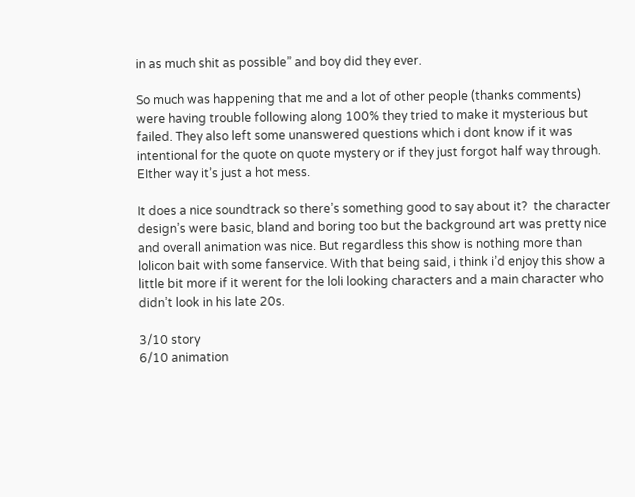in as much shit as possible” and boy did they ever.

So much was happening that me and a lot of other people (thanks comments) were having trouble following along 100% they tried to make it mysterious but failed. They also left some unanswered questions which i dont know if it was intentional for the quote on quote mystery or if they just forgot half way through. EIther way it’s just a hot mess.

It does a nice soundtrack so there’s something good to say about it?  the character design’s were basic, bland and boring too but the background art was pretty nice and overall animation was nice. But regardless this show is nothing more than lolicon bait with some fanservice. With that being said, i think i’d enjoy this show a little bit more if it werent for the loli looking characters and a main character who didn’t look in his late 20s.

3/10 story
6/10 animation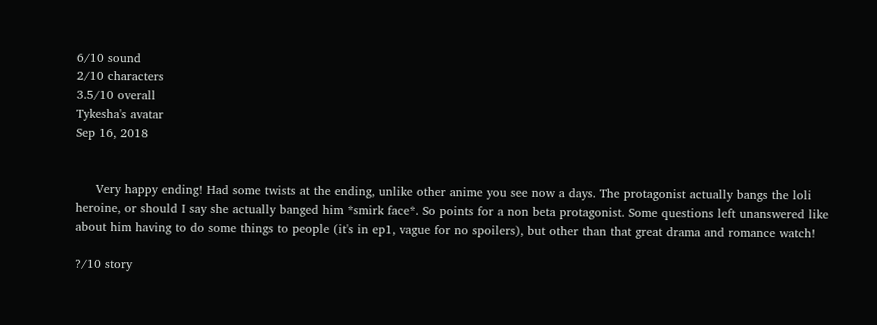6/10 sound
2/10 characters
3.5/10 overall
Tykesha's avatar
Sep 16, 2018


     Very happy ending! Had some twists at the ending, unlike other anime you see now a days. The protagonist actually bangs the loli heroine, or should I say she actually banged him *smirk face*. So points for a non beta protagonist. Some questions left unanswered like about him having to do some things to people (it's in ep1, vague for no spoilers), but other than that great drama and romance watch!

?/10 story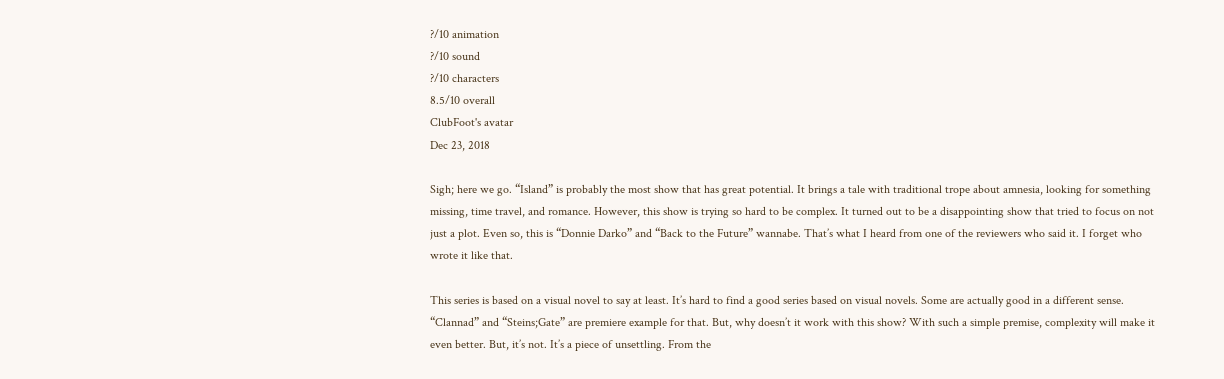?/10 animation
?/10 sound
?/10 characters
8.5/10 overall
ClubFoot's avatar
Dec 23, 2018

Sigh; here we go. “Island” is probably the most show that has great potential. It brings a tale with traditional trope about amnesia, looking for something missing, time travel, and romance. However, this show is trying so hard to be complex. It turned out to be a disappointing show that tried to focus on not just a plot. Even so, this is “Donnie Darko” and “Back to the Future” wannabe. That’s what I heard from one of the reviewers who said it. I forget who wrote it like that.

This series is based on a visual novel to say at least. It’s hard to find a good series based on visual novels. Some are actually good in a different sense. “Clannad” and “Steins;Gate” are premiere example for that. But, why doesn’t it work with this show? With such a simple premise, complexity will make it even better. But, it’s not. It’s a piece of unsettling. From the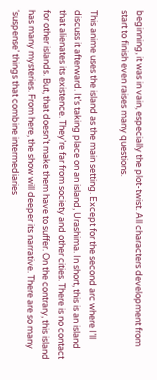beginning, it was in vain, especially the plot-twist. All characters development from start to finish even raises many questions.

This anime uses the island as the main setting. Except for the second arc where I’ll discuss it afterward. It’s taking place on an island, Urashima. In short, this is an island that alienates its existence. They’re far from society and other cities. There is no contact for other islands. But, that doesn’t make them have to suffer. On the contrary, this island has many mysteries. From here, the show will deeper its narrative. There are so many ‘suspense’ things that combine intermediaries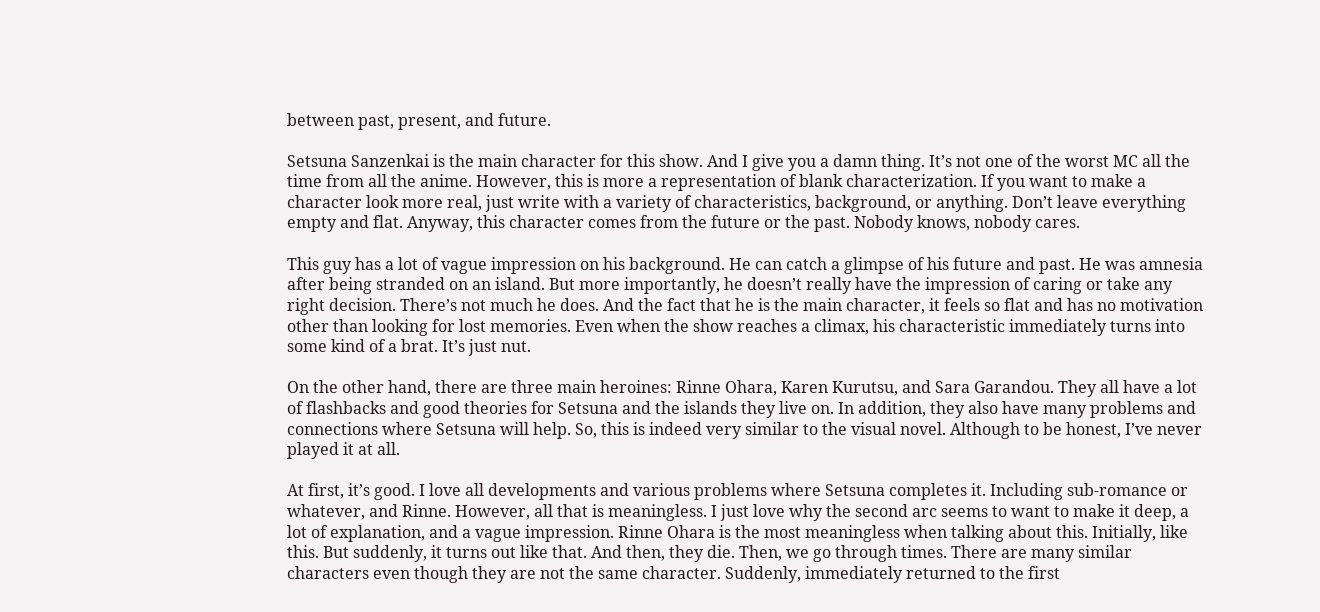between past, present, and future.

Setsuna Sanzenkai is the main character for this show. And I give you a damn thing. It’s not one of the worst MC all the time from all the anime. However, this is more a representation of blank characterization. If you want to make a character look more real, just write with a variety of characteristics, background, or anything. Don’t leave everything empty and flat. Anyway, this character comes from the future or the past. Nobody knows, nobody cares.

This guy has a lot of vague impression on his background. He can catch a glimpse of his future and past. He was amnesia after being stranded on an island. But more importantly, he doesn’t really have the impression of caring or take any right decision. There’s not much he does. And the fact that he is the main character, it feels so flat and has no motivation other than looking for lost memories. Even when the show reaches a climax, his characteristic immediately turns into some kind of a brat. It’s just nut.

On the other hand, there are three main heroines: Rinne Ohara, Karen Kurutsu, and Sara Garandou. They all have a lot of flashbacks and good theories for Setsuna and the islands they live on. In addition, they also have many problems and connections where Setsuna will help. So, this is indeed very similar to the visual novel. Although to be honest, I’ve never played it at all.

At first, it’s good. I love all developments and various problems where Setsuna completes it. Including sub-romance or whatever, and Rinne. However, all that is meaningless. I just love why the second arc seems to want to make it deep, a lot of explanation, and a vague impression. Rinne Ohara is the most meaningless when talking about this. Initially, like this. But suddenly, it turns out like that. And then, they die. Then, we go through times. There are many similar characters even though they are not the same character. Suddenly, immediately returned to the first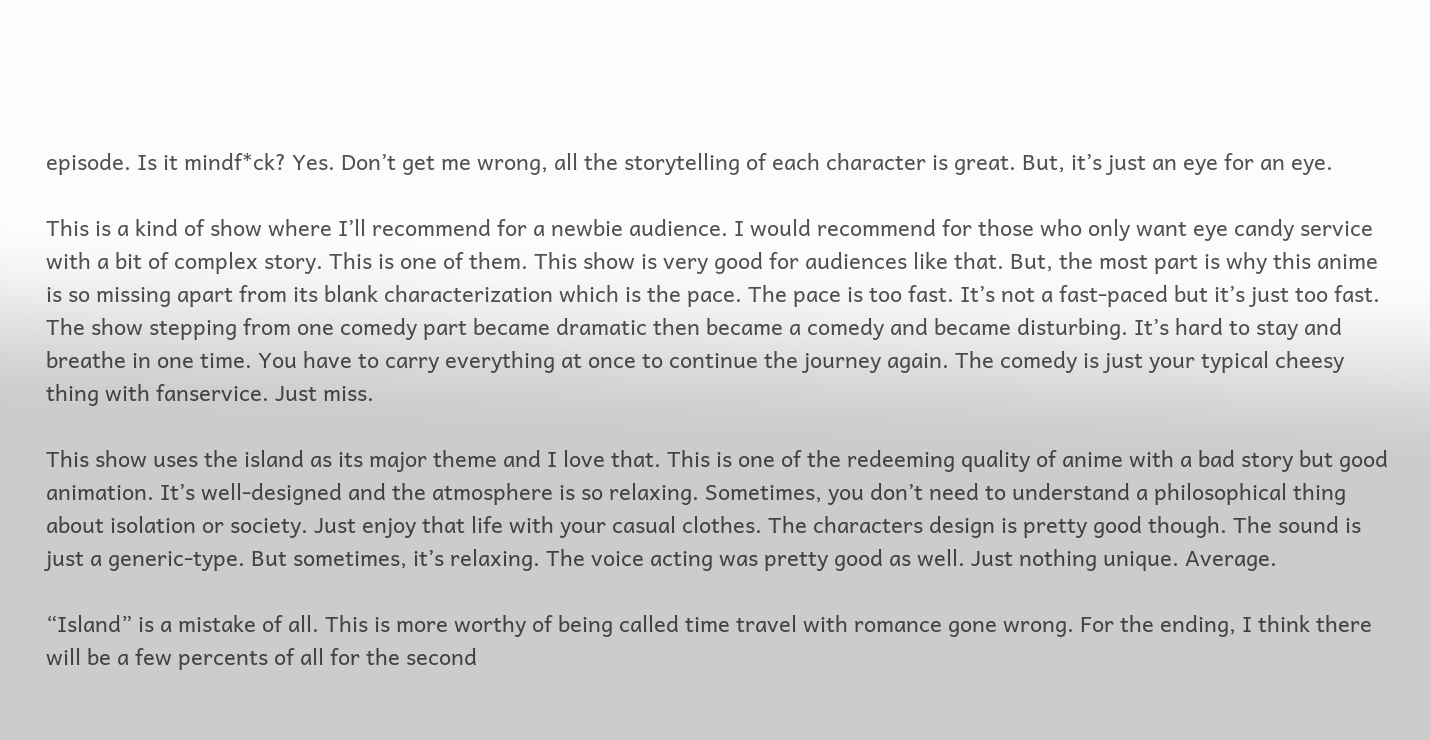episode. Is it mindf*ck? Yes. Don’t get me wrong, all the storytelling of each character is great. But, it’s just an eye for an eye.

This is a kind of show where I’ll recommend for a newbie audience. I would recommend for those who only want eye candy service with a bit of complex story. This is one of them. This show is very good for audiences like that. But, the most part is why this anime is so missing apart from its blank characterization which is the pace. The pace is too fast. It’s not a fast-paced but it’s just too fast. The show stepping from one comedy part became dramatic then became a comedy and became disturbing. It’s hard to stay and breathe in one time. You have to carry everything at once to continue the journey again. The comedy is just your typical cheesy thing with fanservice. Just miss.

This show uses the island as its major theme and I love that. This is one of the redeeming quality of anime with a bad story but good animation. It’s well-designed and the atmosphere is so relaxing. Sometimes, you don’t need to understand a philosophical thing about isolation or society. Just enjoy that life with your casual clothes. The characters design is pretty good though. The sound is just a generic-type. But sometimes, it’s relaxing. The voice acting was pretty good as well. Just nothing unique. Average.

“Island” is a mistake of all. This is more worthy of being called time travel with romance gone wrong. For the ending, I think there will be a few percents of all for the second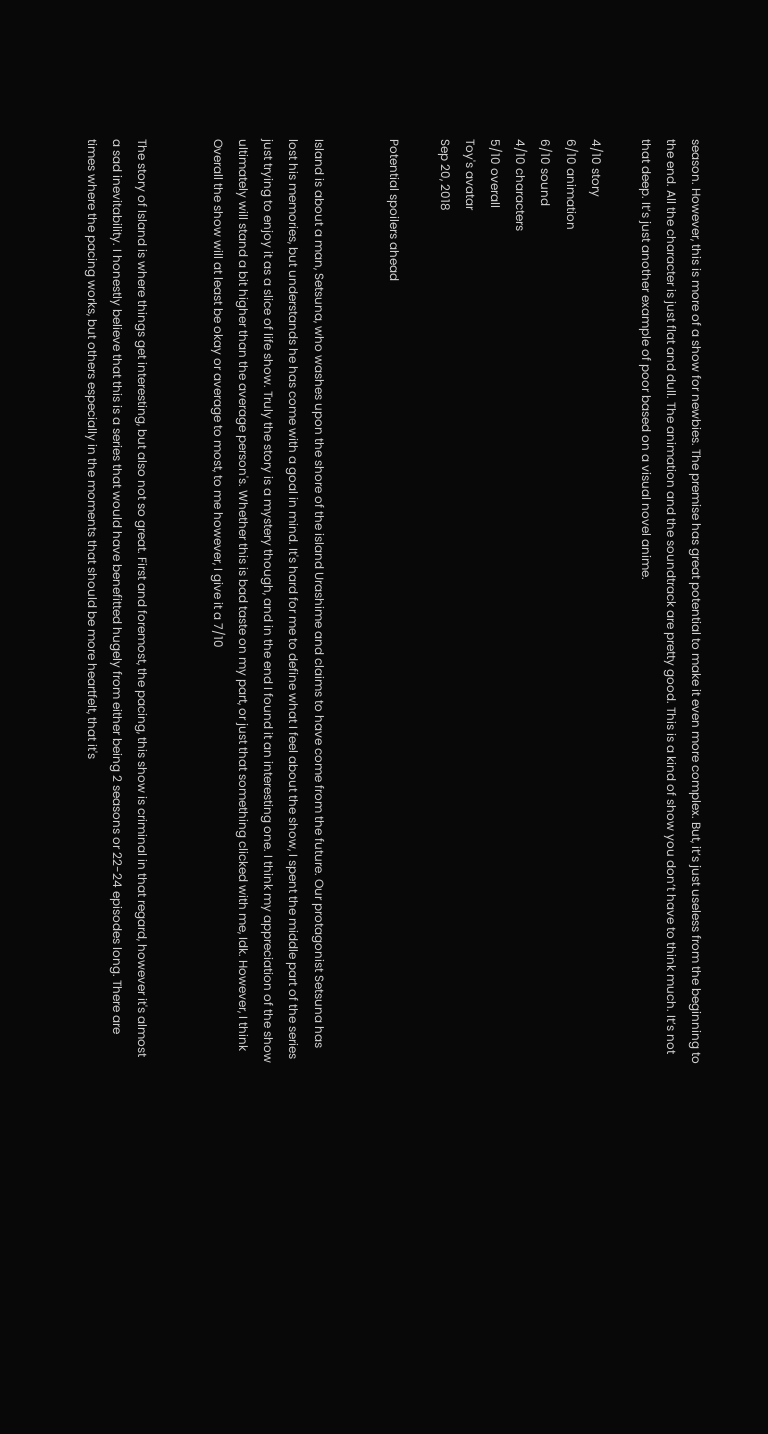season. However, this is more of a show for newbies. The premise has great potential to make it even more complex. But, it’s just useless from the beginning to the end. All the character is just flat and dull. The animation and the soundtrack are pretty good. This is a kind of show you don’t have to think much. It’s not that deep. It’s just another example of poor based on a visual novel anime.

4/10 story
6/10 animation
6/10 sound
4/10 characters
5/10 overall
Toy's avatar
Sep 20, 2018

Potential spoilers ahead


Island is about a man, Setsuna, who washes upon the shore of the island Urashime and claims to have come from the future. Our protagonist Setsuna has lost his memories, but understands he has come with a goal in mind. It's hard for me to define what I feel about the show, I spent the middle part of the series just trying to enjoy it as a slice of life show. Truly the story is a mystery though, and in the end I found it an interesting one. I think my appreciation of the show ultimately will stand a bit higher than the average person's. Whether this is bad taste on my part, or just that something clicked with me, Idk. However, I think Overall the show will at least be okay or average to most, to me however, I give it a 7/10


The story of Island is where things get interesting, but also not so great. First and foremost, the pacing, this show is criminal in that regard, however it's almost a sad inevitability. I honestly believe that this is a series that would have benefitted hugely from either being 2 seasons or 22-24 episodes long. There are times where the pacing works, but others especially in the moments that should be more heartfelt, that it's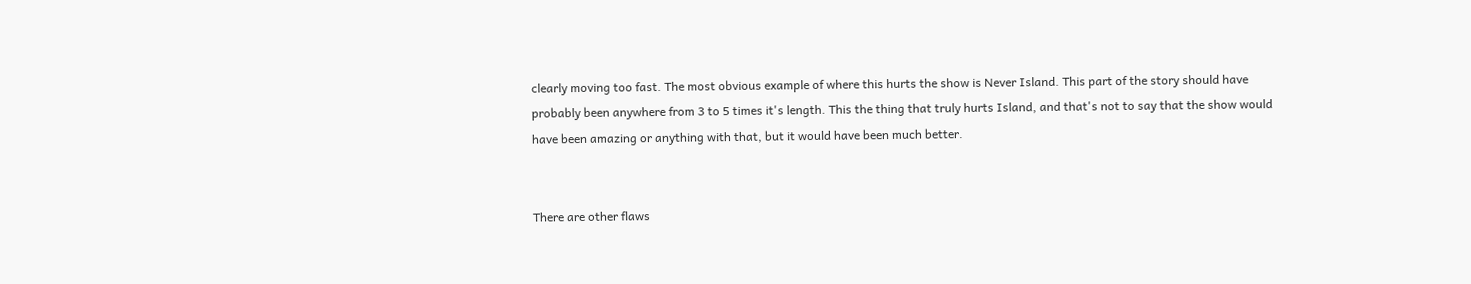clearly moving too fast. The most obvious example of where this hurts the show is Never Island. This part of the story should have probably been anywhere from 3 to 5 times it's length. This the thing that truly hurts Island, and that's not to say that the show would have been amazing or anything with that, but it would have been much better.


There are other flaws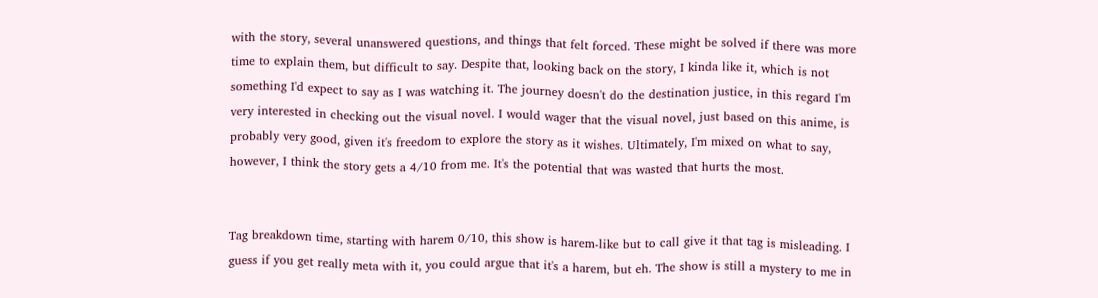with the story, several unanswered questions, and things that felt forced. These might be solved if there was more time to explain them, but difficult to say. Despite that, looking back on the story, I kinda like it, which is not something I'd expect to say as I was watching it. The journey doesn't do the destination justice, in this regard I'm very interested in checking out the visual novel. I would wager that the visual novel, just based on this anime, is probably very good, given it's freedom to explore the story as it wishes. Ultimately, I'm mixed on what to say, however, I think the story gets a 4/10 from me. It's the potential that was wasted that hurts the most.


Tag breakdown time, starting with harem 0/10, this show is harem-like but to call give it that tag is misleading. I guess if you get really meta with it, you could argue that it's a harem, but eh. The show is still a mystery to me in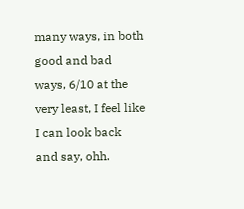many ways, in both good and bad ways, 6/10 at the very least, I feel like I can look back and say, ohh.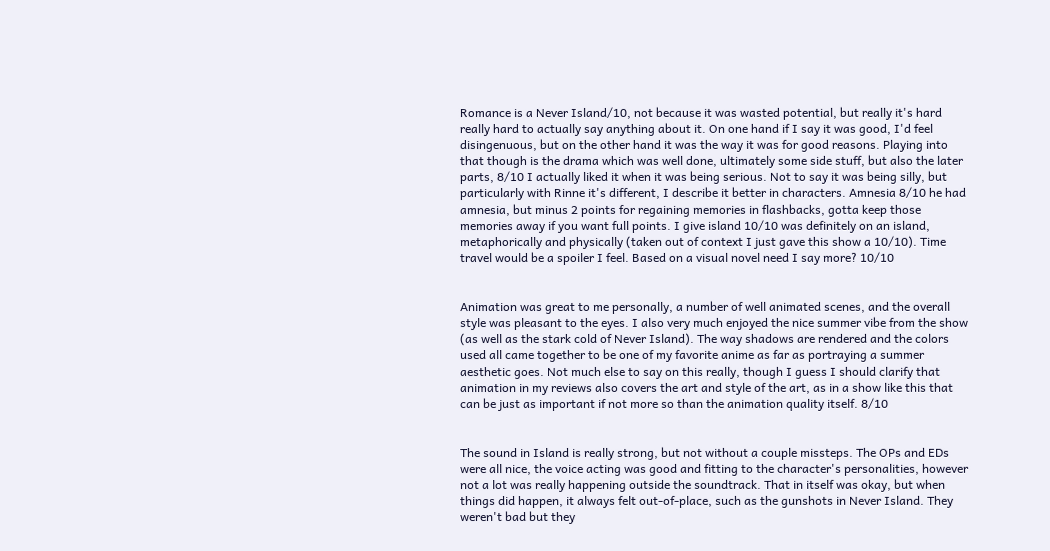Romance is a Never Island/10, not because it was wasted potential, but really it's hard really hard to actually say anything about it. On one hand if I say it was good, I'd feel disingenuous, but on the other hand it was the way it was for good reasons. Playing into that though is the drama which was well done, ultimately some side stuff, but also the later parts, 8/10 I actually liked it when it was being serious. Not to say it was being silly, but particularly with Rinne it's different, I describe it better in characters. Amnesia 8/10 he had amnesia, but minus 2 points for regaining memories in flashbacks, gotta keep those memories away if you want full points. I give island 10/10 was definitely on an island, metaphorically and physically (taken out of context I just gave this show a 10/10). Time travel would be a spoiler I feel. Based on a visual novel need I say more? 10/10


Animation was great to me personally, a number of well animated scenes, and the overall style was pleasant to the eyes. I also very much enjoyed the nice summer vibe from the show (as well as the stark cold of Never Island). The way shadows are rendered and the colors used all came together to be one of my favorite anime as far as portraying a summer aesthetic goes. Not much else to say on this really, though I guess I should clarify that animation in my reviews also covers the art and style of the art, as in a show like this that can be just as important if not more so than the animation quality itself. 8/10


The sound in Island is really strong, but not without a couple missteps. The OPs and EDs were all nice, the voice acting was good and fitting to the character's personalities, however not a lot was really happening outside the soundtrack. That in itself was okay, but when things did happen, it always felt out-of-place, such as the gunshots in Never Island. They weren't bad but they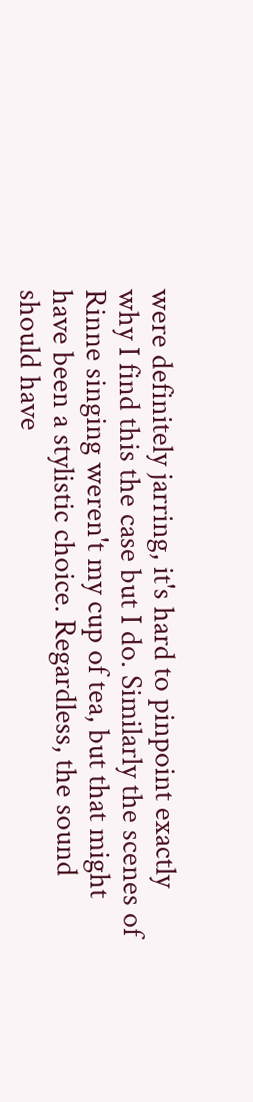were definitely jarring, it's hard to pinpoint exactly why I find this the case but I do. Similarly the scenes of Rinne singing weren't my cup of tea, but that might have been a stylistic choice. Regardless, the sound should have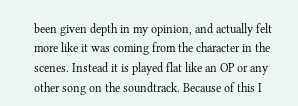been given depth in my opinion, and actually felt more like it was coming from the character in the scenes. Instead it is played flat like an OP or any other song on the soundtrack. Because of this I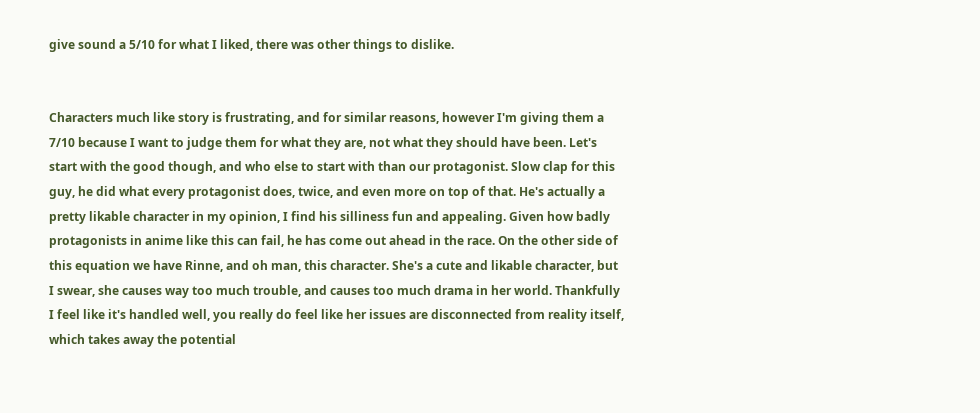give sound a 5/10 for what I liked, there was other things to dislike.


Characters much like story is frustrating, and for similar reasons, however I'm giving them a 7/10 because I want to judge them for what they are, not what they should have been. Let's start with the good though, and who else to start with than our protagonist. Slow clap for this guy, he did what every protagonist does, twice, and even more on top of that. He's actually a pretty likable character in my opinion, I find his silliness fun and appealing. Given how badly protagonists in anime like this can fail, he has come out ahead in the race. On the other side of this equation we have Rinne, and oh man, this character. She's a cute and likable character, but I swear, she causes way too much trouble, and causes too much drama in her world. Thankfully I feel like it's handled well, you really do feel like her issues are disconnected from reality itself, which takes away the potential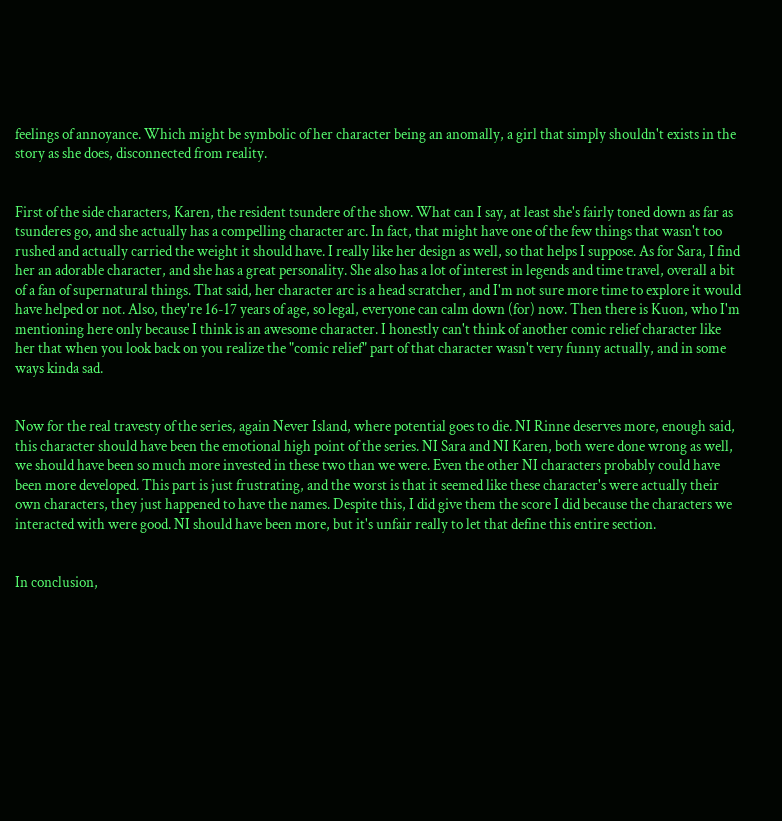feelings of annoyance. Which might be symbolic of her character being an anomally, a girl that simply shouldn't exists in the story as she does, disconnected from reality.


First of the side characters, Karen, the resident tsundere of the show. What can I say, at least she's fairly toned down as far as tsunderes go, and she actually has a compelling character arc. In fact, that might have one of the few things that wasn't too rushed and actually carried the weight it should have. I really like her design as well, so that helps I suppose. As for Sara, I find her an adorable character, and she has a great personality. She also has a lot of interest in legends and time travel, overall a bit of a fan of supernatural things. That said, her character arc is a head scratcher, and I'm not sure more time to explore it would have helped or not. Also, they're 16-17 years of age, so legal, everyone can calm down (for) now. Then there is Kuon, who I'm mentioning here only because I think is an awesome character. I honestly can't think of another comic relief character like her that when you look back on you realize the "comic relief" part of that character wasn't very funny actually, and in some ways kinda sad.


Now for the real travesty of the series, again Never Island, where potential goes to die. NI Rinne deserves more, enough said, this character should have been the emotional high point of the series. NI Sara and NI Karen, both were done wrong as well, we should have been so much more invested in these two than we were. Even the other NI characters probably could have been more developed. This part is just frustrating, and the worst is that it seemed like these character's were actually their own characters, they just happened to have the names. Despite this, I did give them the score I did because the characters we interacted with were good. NI should have been more, but it's unfair really to let that define this entire section.


In conclusion,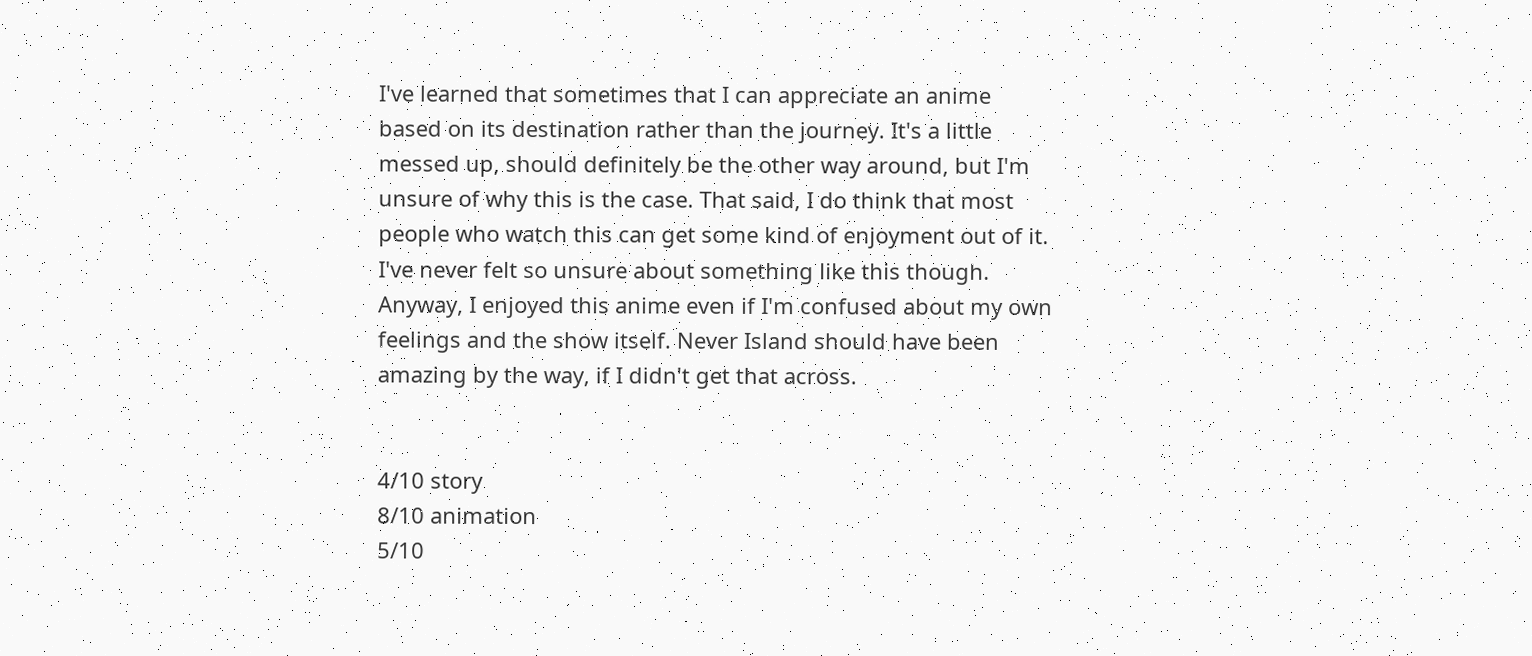I've learned that sometimes that I can appreciate an anime based on its destination rather than the journey. It's a little messed up, should definitely be the other way around, but I'm unsure of why this is the case. That said, I do think that most people who watch this can get some kind of enjoyment out of it. I've never felt so unsure about something like this though. Anyway, I enjoyed this anime even if I'm confused about my own feelings and the show itself. Never Island should have been amazing by the way, if I didn't get that across.


4/10 story
8/10 animation
5/10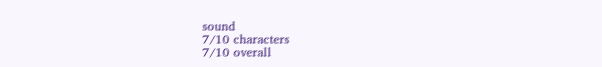sound
7/10 characters
7/10 overall